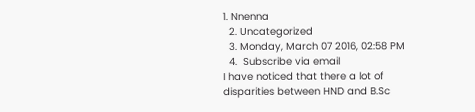1. Nnenna
  2. Uncategorized
  3. Monday, March 07 2016, 02:58 PM
  4.  Subscribe via email
I have noticed that there a lot of disparities between HND and B.Sc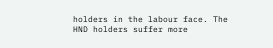holders in the labour face. The HND holders suffer more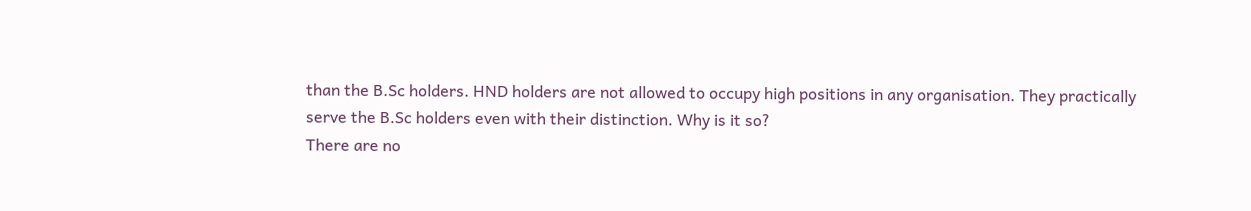than the B.Sc holders. HND holders are not allowed to occupy high positions in any organisation. They practically serve the B.Sc holders even with their distinction. Why is it so?
There are no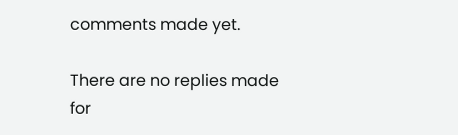comments made yet.

There are no replies made for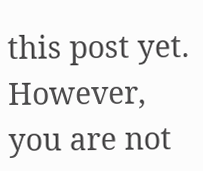this post yet.
However, you are not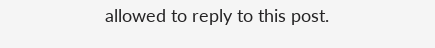allowed to reply to this post.